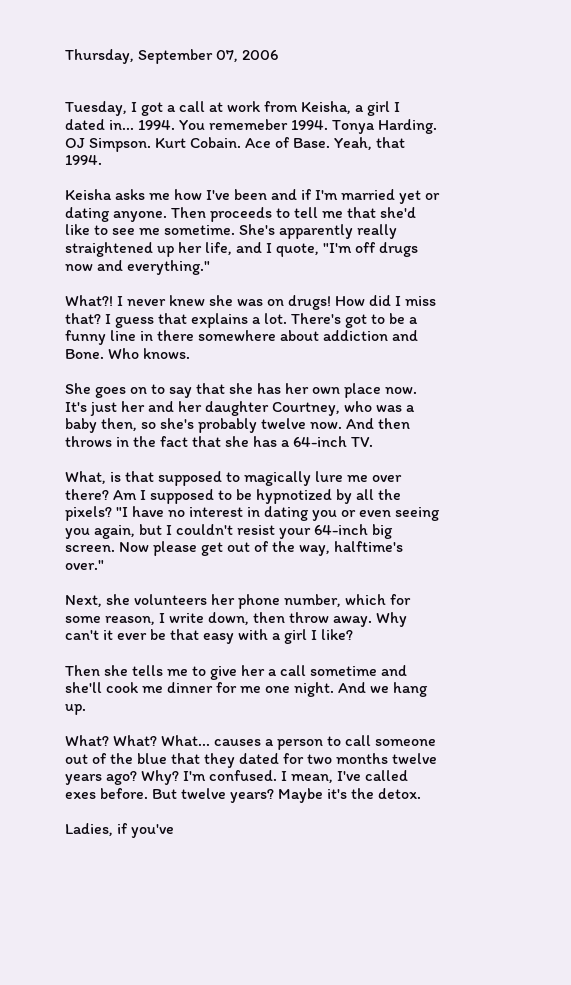Thursday, September 07, 2006


Tuesday, I got a call at work from Keisha, a girl I dated in... 1994. You rememeber 1994. Tonya Harding. OJ Simpson. Kurt Cobain. Ace of Base. Yeah, that 1994.

Keisha asks me how I've been and if I'm married yet or dating anyone. Then proceeds to tell me that she'd like to see me sometime. She's apparently really straightened up her life, and I quote, "I'm off drugs now and everything."

What?! I never knew she was on drugs! How did I miss that? I guess that explains a lot. There's got to be a funny line in there somewhere about addiction and Bone. Who knows.

She goes on to say that she has her own place now. It's just her and her daughter Courtney, who was a baby then, so she's probably twelve now. And then throws in the fact that she has a 64-inch TV.

What, is that supposed to magically lure me over there? Am I supposed to be hypnotized by all the pixels? "I have no interest in dating you or even seeing you again, but I couldn't resist your 64-inch big screen. Now please get out of the way, halftime's over."

Next, she volunteers her phone number, which for some reason, I write down, then throw away. Why can't it ever be that easy with a girl I like?

Then she tells me to give her a call sometime and she'll cook me dinner for me one night. And we hang up.

What? What? What... causes a person to call someone out of the blue that they dated for two months twelve years ago? Why? I'm confused. I mean, I've called exes before. But twelve years? Maybe it's the detox.

Ladies, if you've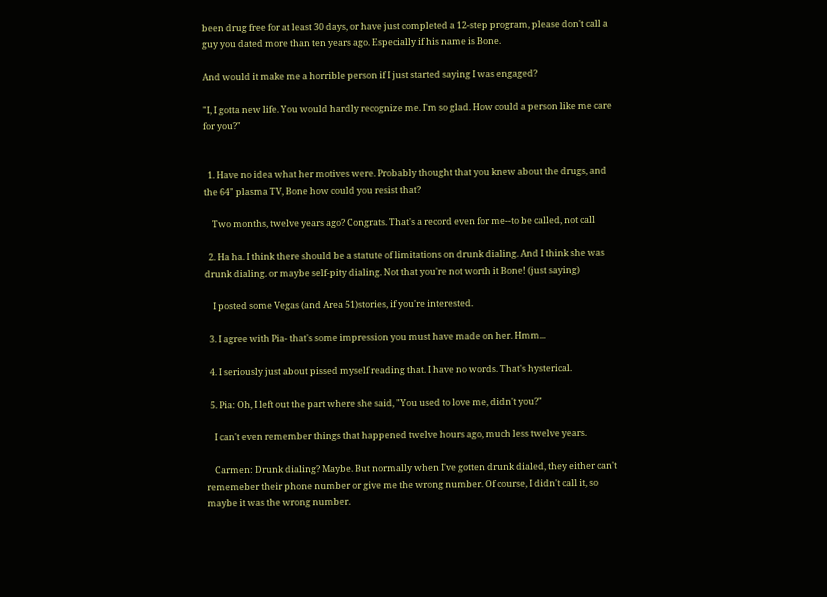been drug free for at least 30 days, or have just completed a 12-step program, please don't call a guy you dated more than ten years ago. Especially if his name is Bone.

And would it make me a horrible person if I just started saying I was engaged?

"I, I gotta new life. You would hardly recognize me. I'm so glad. How could a person like me care for you?"


  1. Have no idea what her motives were. Probably thought that you knew about the drugs, and the 64" plasma TV, Bone how could you resist that?

    Two months, twelve years ago? Congrats. That's a record even for me--to be called, not call

  2. Ha ha. I think there should be a statute of limitations on drunk dialing. And I think she was drunk dialing. or maybe self-pity dialing. Not that you're not worth it Bone! (just saying)

    I posted some Vegas (and Area 51)stories, if you're interested.

  3. I agree with Pia- that's some impression you must have made on her. Hmm...

  4. I seriously just about pissed myself reading that. I have no words. That's hysterical.

  5. Pia: Oh, I left out the part where she said, "You used to love me, didn't you?"

    I can't even remember things that happened twelve hours ago, much less twelve years.

    Carmen: Drunk dialing? Maybe. But normally when I've gotten drunk dialed, they either can't rememeber their phone number or give me the wrong number. Of course, I didn't call it, so maybe it was the wrong number.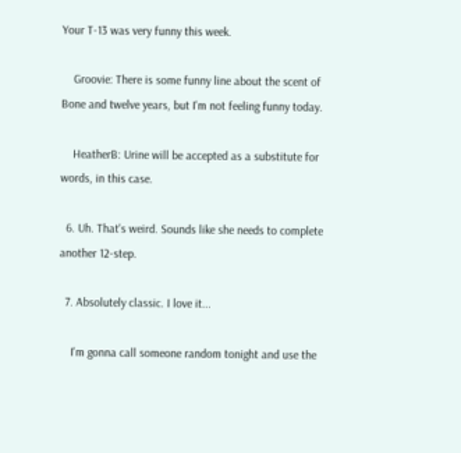Your T-13 was very funny this week.

    Groovie: There is some funny line about the scent of Bone and twelve years, but I'm not feeling funny today.

    HeatherB: Urine will be accepted as a substitute for words, in this case.

  6. Uh. That's weird. Sounds like she needs to complete another 12-step.

  7. Absolutely classic. I love it...

    I'm gonna call someone random tonight and use the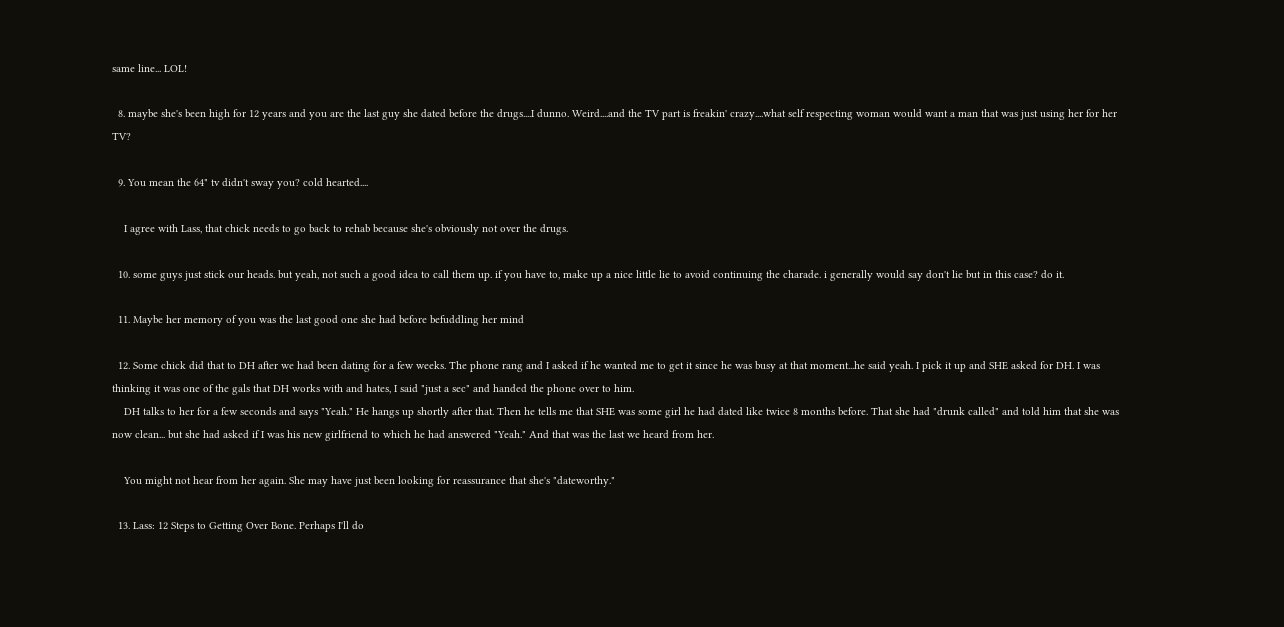same line... LOL!

  8. maybe she's been high for 12 years and you are the last guy she dated before the drugs....I dunno. Weird....and the TV part is freakin' crazy....what self respecting woman would want a man that was just using her for her TV?

  9. You mean the 64" tv didn't sway you? cold hearted....

    I agree with Lass, that chick needs to go back to rehab because she's obviously not over the drugs.

  10. some guys just stick our heads. but yeah, not such a good idea to call them up. if you have to, make up a nice little lie to avoid continuing the charade. i generally would say don't lie but in this case? do it.

  11. Maybe her memory of you was the last good one she had before befuddling her mind

  12. Some chick did that to DH after we had been dating for a few weeks. The phone rang and I asked if he wanted me to get it since he was busy at that moment...he said yeah. I pick it up and SHE asked for DH. I was thinking it was one of the gals that DH works with and hates, I said "just a sec" and handed the phone over to him.
    DH talks to her for a few seconds and says "Yeah." He hangs up shortly after that. Then he tells me that SHE was some girl he had dated like twice 8 months before. That she had "drunk called" and told him that she was now clean... but she had asked if I was his new girlfriend to which he had answered "Yeah." And that was the last we heard from her.

    You might not hear from her again. She may have just been looking for reassurance that she's "dateworthy."

  13. Lass: 12 Steps to Getting Over Bone. Perhaps I'll do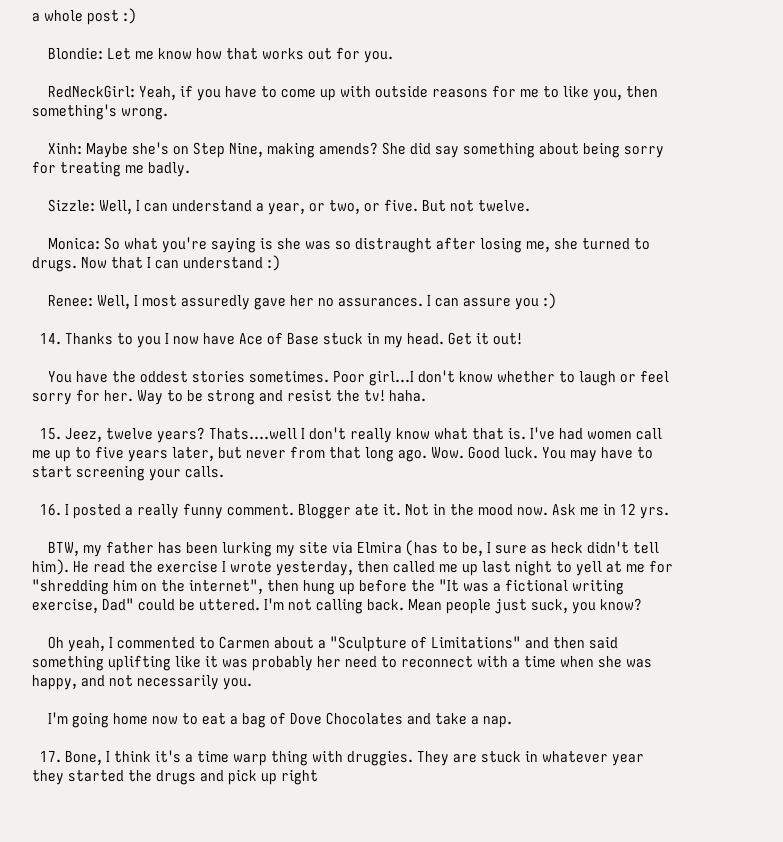a whole post :)

    Blondie: Let me know how that works out for you.

    RedNeckGirl: Yeah, if you have to come up with outside reasons for me to like you, then something's wrong.

    Xinh: Maybe she's on Step Nine, making amends? She did say something about being sorry for treating me badly.

    Sizzle: Well, I can understand a year, or two, or five. But not twelve.

    Monica: So what you're saying is she was so distraught after losing me, she turned to drugs. Now that I can understand :)

    Renee: Well, I most assuredly gave her no assurances. I can assure you :)

  14. Thanks to you I now have Ace of Base stuck in my head. Get it out!

    You have the oddest stories sometimes. Poor girl...I don't know whether to laugh or feel sorry for her. Way to be strong and resist the tv! haha.

  15. Jeez, twelve years? Thats....well I don't really know what that is. I've had women call me up to five years later, but never from that long ago. Wow. Good luck. You may have to start screening your calls.

  16. I posted a really funny comment. Blogger ate it. Not in the mood now. Ask me in 12 yrs.

    BTW, my father has been lurking my site via Elmira (has to be, I sure as heck didn't tell him). He read the exercise I wrote yesterday, then called me up last night to yell at me for "shredding him on the internet", then hung up before the "It was a fictional writing exercise, Dad" could be uttered. I'm not calling back. Mean people just suck, you know?

    Oh yeah, I commented to Carmen about a "Sculpture of Limitations" and then said something uplifting like it was probably her need to reconnect with a time when she was happy, and not necessarily you.

    I'm going home now to eat a bag of Dove Chocolates and take a nap.

  17. Bone, I think it's a time warp thing with druggies. They are stuck in whatever year they started the drugs and pick up right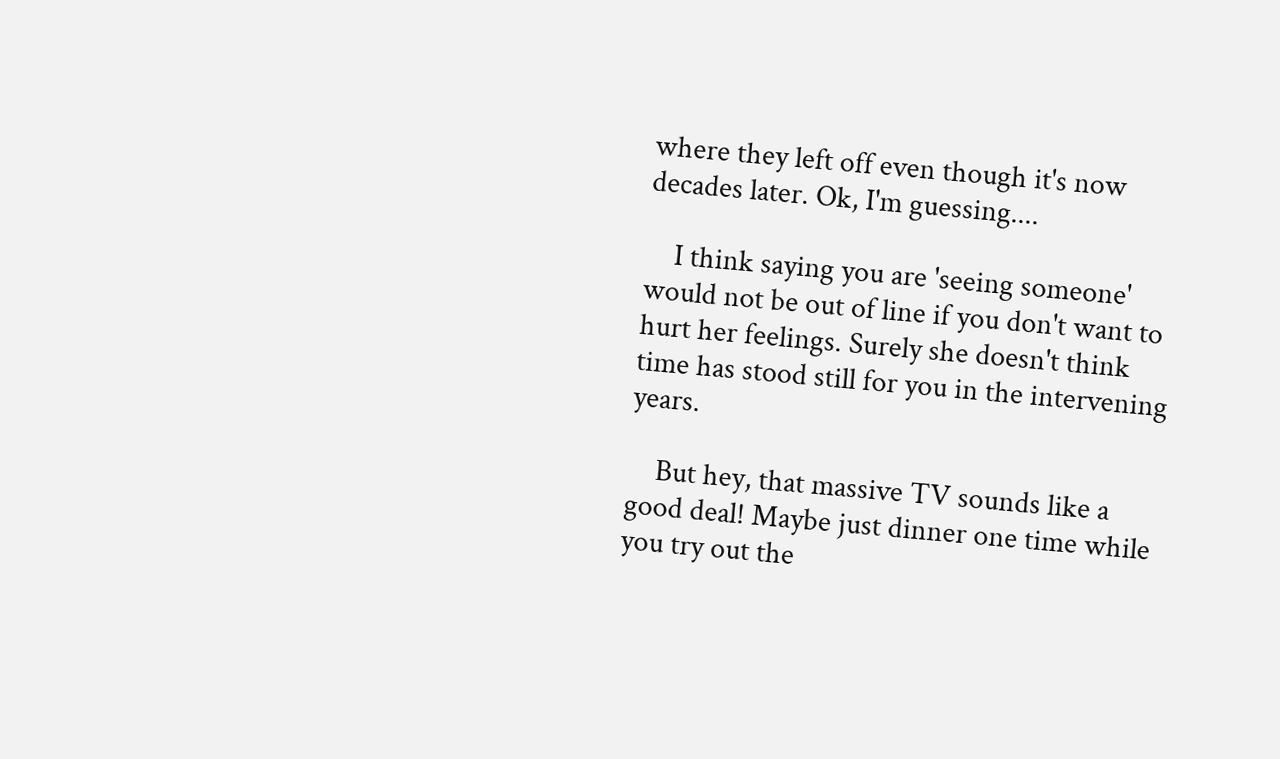where they left off even though it's now decades later. Ok, I'm guessing....

    I think saying you are 'seeing someone' would not be out of line if you don't want to hurt her feelings. Surely she doesn't think time has stood still for you in the intervening years.

    But hey, that massive TV sounds like a good deal! Maybe just dinner one time while you try out the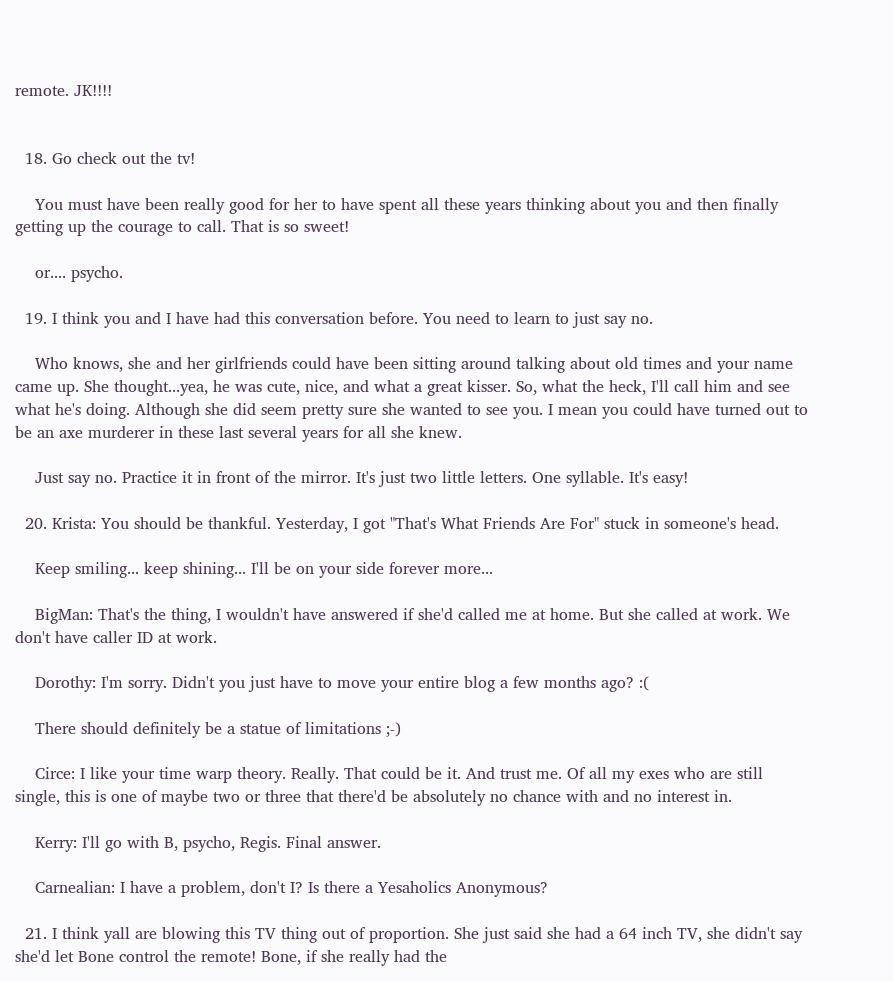remote. JK!!!!


  18. Go check out the tv!

    You must have been really good for her to have spent all these years thinking about you and then finally getting up the courage to call. That is so sweet!

    or.... psycho.

  19. I think you and I have had this conversation before. You need to learn to just say no.

    Who knows, she and her girlfriends could have been sitting around talking about old times and your name came up. She thought...yea, he was cute, nice, and what a great kisser. So, what the heck, I'll call him and see what he's doing. Although she did seem pretty sure she wanted to see you. I mean you could have turned out to be an axe murderer in these last several years for all she knew.

    Just say no. Practice it in front of the mirror. It's just two little letters. One syllable. It's easy!

  20. Krista: You should be thankful. Yesterday, I got "That's What Friends Are For" stuck in someone's head.

    Keep smiling... keep shining... I'll be on your side forever more...

    BigMan: That's the thing, I wouldn't have answered if she'd called me at home. But she called at work. We don't have caller ID at work.

    Dorothy: I'm sorry. Didn't you just have to move your entire blog a few months ago? :(

    There should definitely be a statue of limitations ;-)

    Circe: I like your time warp theory. Really. That could be it. And trust me. Of all my exes who are still single, this is one of maybe two or three that there'd be absolutely no chance with and no interest in.

    Kerry: I'll go with B, psycho, Regis. Final answer.

    Carnealian: I have a problem, don't I? Is there a Yesaholics Anonymous?

  21. I think yall are blowing this TV thing out of proportion. She just said she had a 64 inch TV, she didn't say she'd let Bone control the remote! Bone, if she really had the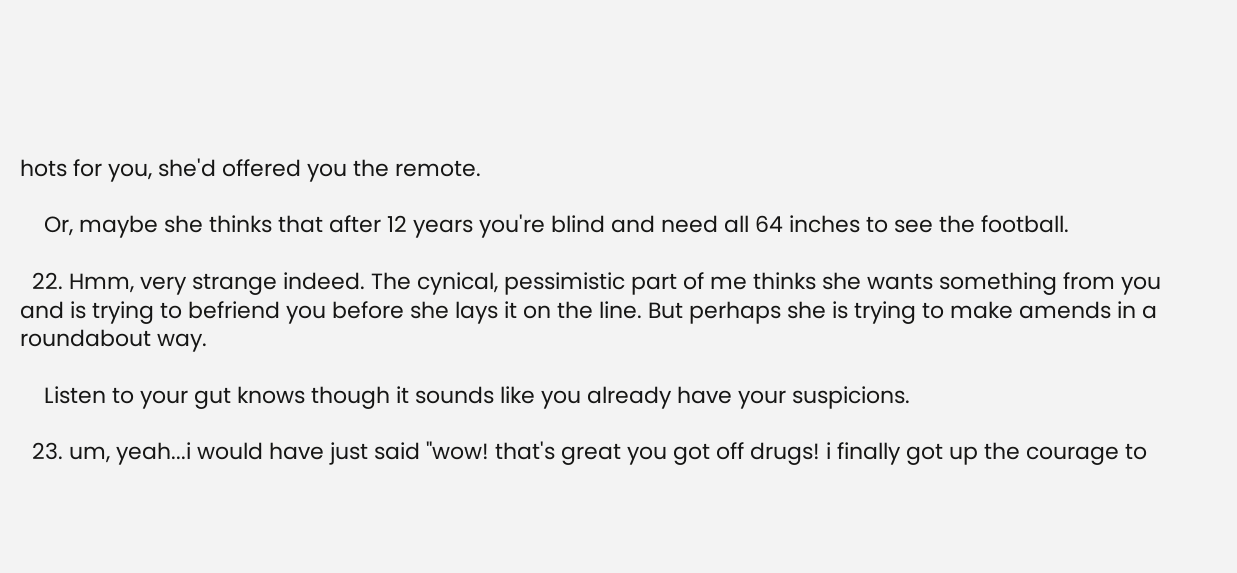hots for you, she'd offered you the remote.

    Or, maybe she thinks that after 12 years you're blind and need all 64 inches to see the football.

  22. Hmm, very strange indeed. The cynical, pessimistic part of me thinks she wants something from you and is trying to befriend you before she lays it on the line. But perhaps she is trying to make amends in a roundabout way.

    Listen to your gut knows though it sounds like you already have your suspicions.

  23. um, yeah...i would have just said "wow! that's great you got off drugs! i finally got up the courage to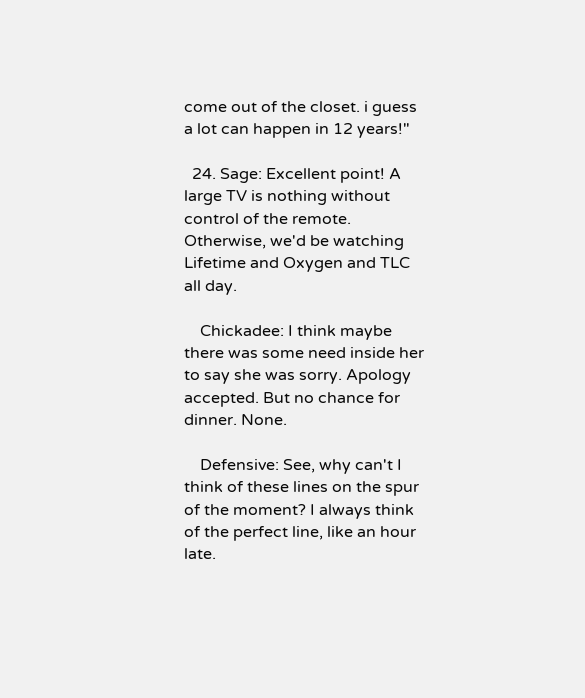come out of the closet. i guess a lot can happen in 12 years!"

  24. Sage: Excellent point! A large TV is nothing without control of the remote. Otherwise, we'd be watching Lifetime and Oxygen and TLC all day.

    Chickadee: I think maybe there was some need inside her to say she was sorry. Apology accepted. But no chance for dinner. None.

    Defensive: See, why can't I think of these lines on the spur of the moment? I always think of the perfect line, like an hour late.